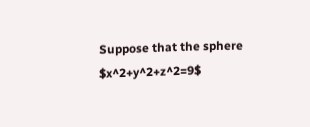Suppose that the sphere $x^2+y^2+z^2=9$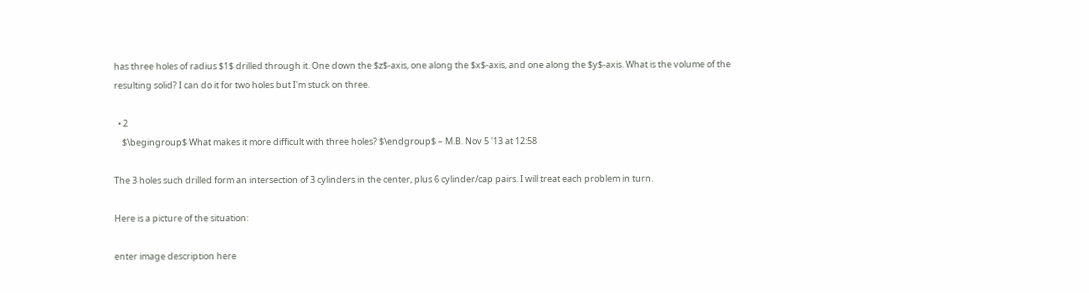has three holes of radius $1$ drilled through it. One down the $z$-axis, one along the $x$-axis, and one along the $y$-axis. What is the volume of the resulting solid? I can do it for two holes but I'm stuck on three.

  • 2
    $\begingroup$ What makes it more difficult with three holes? $\endgroup$ – M.B. Nov 5 '13 at 12:58

The 3 holes such drilled form an intersection of 3 cylinders in the center, plus 6 cylinder/cap pairs. I will treat each problem in turn.

Here is a picture of the situation:

enter image description here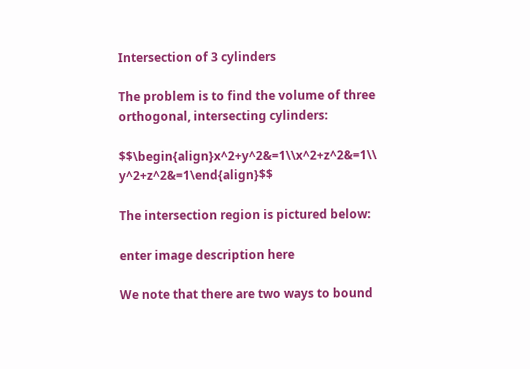Intersection of 3 cylinders

The problem is to find the volume of three orthogonal, intersecting cylinders:

$$\begin{align}x^2+y^2&=1\\x^2+z^2&=1\\ y^2+z^2&=1\end{align}$$

The intersection region is pictured below:

enter image description here

We note that there are two ways to bound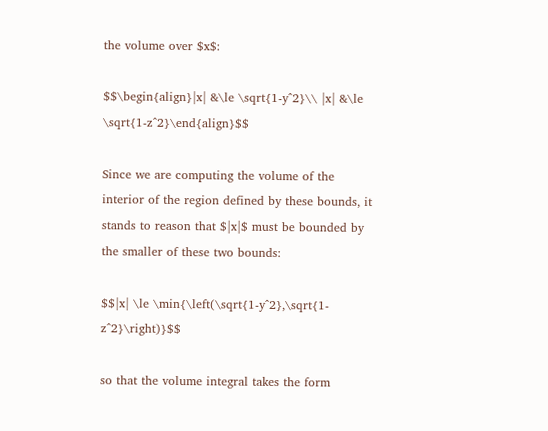the volume over $x$:

$$\begin{align}|x| &\le \sqrt{1-y^2}\\ |x| &\le \sqrt{1-z^2}\end{align}$$

Since we are computing the volume of the interior of the region defined by these bounds, it stands to reason that $|x|$ must be bounded by the smaller of these two bounds:

$$|x| \le \min{\left(\sqrt{1-y^2},\sqrt{1-z^2}\right)}$$

so that the volume integral takes the form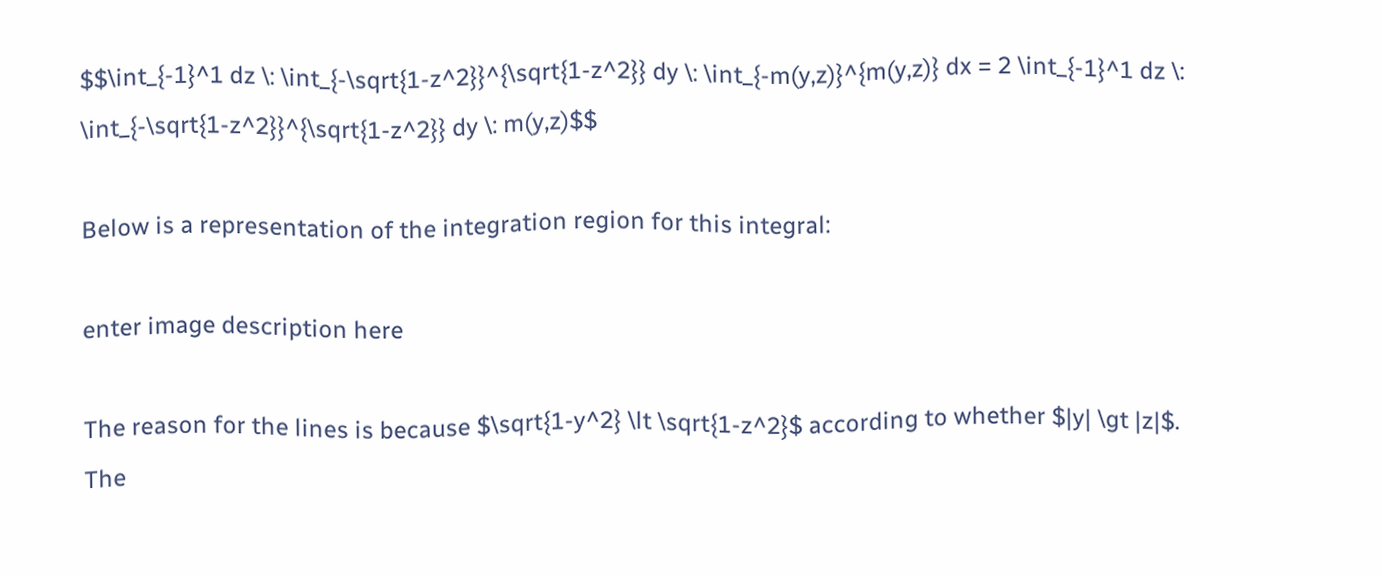$$\int_{-1}^1 dz \: \int_{-\sqrt{1-z^2}}^{\sqrt{1-z^2}} dy \: \int_{-m(y,z)}^{m(y,z)} dx = 2 \int_{-1}^1 dz \: \int_{-\sqrt{1-z^2}}^{\sqrt{1-z^2}} dy \: m(y,z)$$

Below is a representation of the integration region for this integral:

enter image description here

The reason for the lines is because $\sqrt{1-y^2} \lt \sqrt{1-z^2}$ according to whether $|y| \gt |z|$. The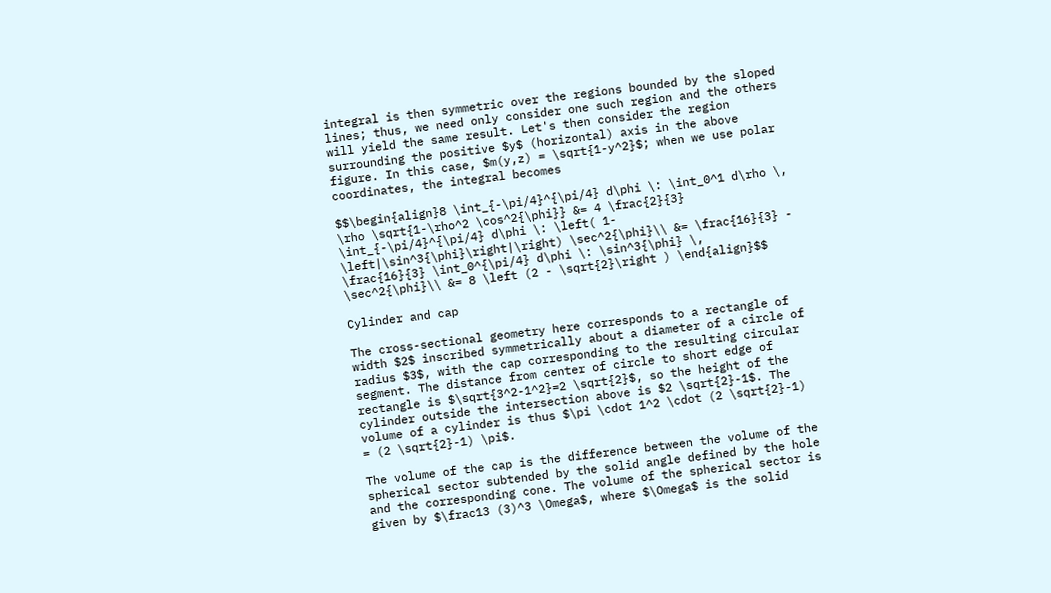integral is then symmetric over the regions bounded by the sloped lines; thus, we need only consider one such region and the others will yield the same result. Let's then consider the region surrounding the positive $y$ (horizontal) axis in the above figure. In this case, $m(y,z) = \sqrt{1-y^2}$; when we use polar coordinates, the integral becomes

$$\begin{align}8 \int_{-\pi/4}^{\pi/4} d\phi \: \int_0^1 d\rho \, \rho \sqrt{1-\rho^2 \cos^2{\phi}} &= 4 \frac{2}{3} \int_{-\pi/4}^{\pi/4} d\phi \: \left( 1- \left|\sin^3{\phi}\right|\right) \sec^2{\phi}\\ &= \frac{16}{3} - \frac{16}{3} \int_0^{\pi/4} d\phi \: \sin^3{\phi} \, \sec^2{\phi}\\ &= 8 \left (2 - \sqrt{2}\right ) \end{align}$$

Cylinder and cap

The cross-sectional geometry here corresponds to a rectangle of width $2$ inscribed symmetrically about a diameter of a circle of radius $3$, with the cap corresponding to the resulting circular segment. The distance from center of circle to short edge of rectangle is $\sqrt{3^2-1^2}=2 \sqrt{2}$, so the height of the cylinder outside the intersection above is $2 \sqrt{2}-1$. The volume of a cylinder is thus $\pi \cdot 1^2 \cdot (2 \sqrt{2}-1) = (2 \sqrt{2}-1) \pi$.

The volume of the cap is the difference between the volume of the spherical sector subtended by the solid angle defined by the hole and the corresponding cone. The volume of the spherical sector is given by $\frac13 (3)^3 \Omega$, where $\Omega$ is the solid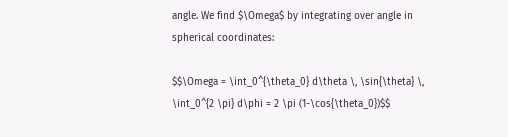angle. We find $\Omega$ by integrating over angle in spherical coordinates:

$$\Omega = \int_0^{\theta_0} d\theta \, \sin{\theta} \, \int_0^{2 \pi} d\phi = 2 \pi (1-\cos{\theta_0})$$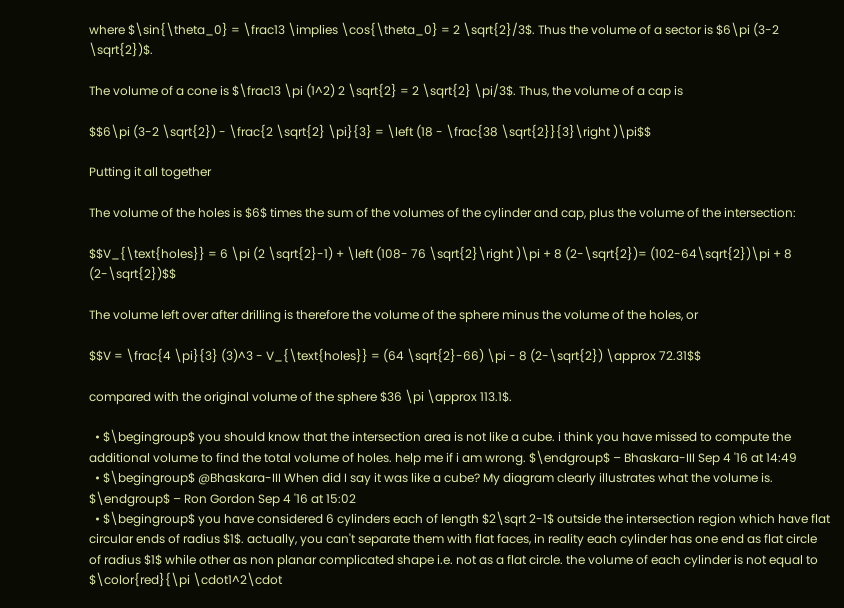where $\sin{\theta_0} = \frac13 \implies \cos{\theta_0} = 2 \sqrt{2}/3$. Thus the volume of a sector is $6\pi (3-2 \sqrt{2})$.

The volume of a cone is $\frac13 \pi (1^2) 2 \sqrt{2} = 2 \sqrt{2} \pi/3$. Thus, the volume of a cap is

$$6\pi (3-2 \sqrt{2}) - \frac{2 \sqrt{2} \pi}{3} = \left (18 - \frac{38 \sqrt{2}}{3}\right )\pi$$

Putting it all together

The volume of the holes is $6$ times the sum of the volumes of the cylinder and cap, plus the volume of the intersection:

$$V_{\text{holes}} = 6 \pi (2 \sqrt{2}-1) + \left (108- 76 \sqrt{2}\right )\pi + 8 (2-\sqrt{2})= (102-64\sqrt{2})\pi + 8 (2-\sqrt{2})$$

The volume left over after drilling is therefore the volume of the sphere minus the volume of the holes, or

$$V = \frac{4 \pi}{3} (3)^3 - V_{\text{holes}} = (64 \sqrt{2}-66) \pi - 8 (2-\sqrt{2}) \approx 72.31$$

compared with the original volume of the sphere $36 \pi \approx 113.1$.

  • $\begingroup$ you should know that the intersection area is not like a cube. i think you have missed to compute the additional volume to find the total volume of holes. help me if i am wrong. $\endgroup$ – Bhaskara-III Sep 4 '16 at 14:49
  • $\begingroup$ @Bhaskara-III When did I say it was like a cube? My diagram clearly illustrates what the volume is. $\endgroup$ – Ron Gordon Sep 4 '16 at 15:02
  • $\begingroup$ you have considered 6 cylinders each of length $2\sqrt 2-1$ outside the intersection region which have flat circular ends of radius $1$. actually, you can't separate them with flat faces, in reality each cylinder has one end as flat circle of radius $1$ while other as non planar complicated shape i.e. not as a flat circle. the volume of each cylinder is not equal to $\color{red}{\pi \cdot1^2\cdot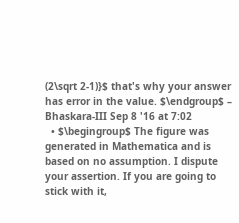(2\sqrt 2-1)}$ that's why your answer has error in the value. $\endgroup$ – Bhaskara-III Sep 8 '16 at 7:02
  • $\begingroup$ The figure was generated in Mathematica and is based on no assumption. I dispute your assertion. If you are going to stick with it,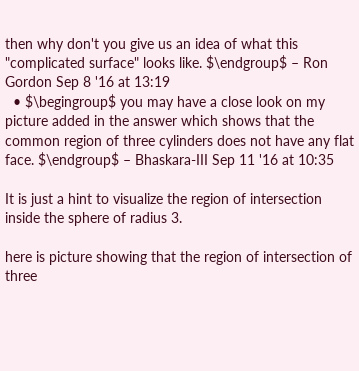then why don't you give us an idea of what this "complicated surface" looks like. $\endgroup$ – Ron Gordon Sep 8 '16 at 13:19
  • $\begingroup$ you may have a close look on my picture added in the answer which shows that the common region of three cylinders does not have any flat face. $\endgroup$ – Bhaskara-III Sep 11 '16 at 10:35

It is just a hint to visualize the region of intersection inside the sphere of radius 3.

here is picture showing that the region of intersection of three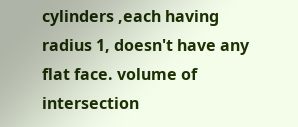cylinders ,each having radius 1, doesn't have any flat face. volume of intersection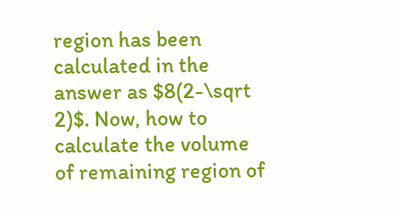region has been calculated in the answer as $8(2-\sqrt 2)$. Now, how to calculate the volume of remaining region of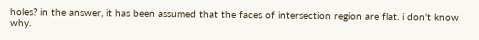holes? in the answer, it has been assumed that the faces of intersection region are flat. i don't know why.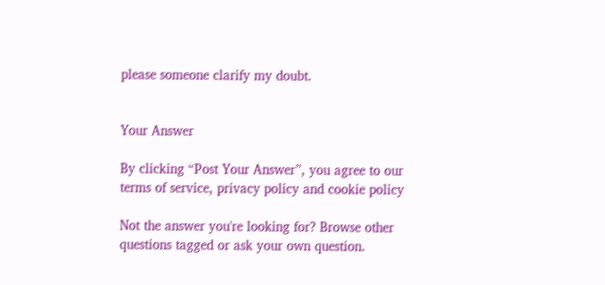please someone clarify my doubt.


Your Answer

By clicking “Post Your Answer”, you agree to our terms of service, privacy policy and cookie policy

Not the answer you're looking for? Browse other questions tagged or ask your own question.